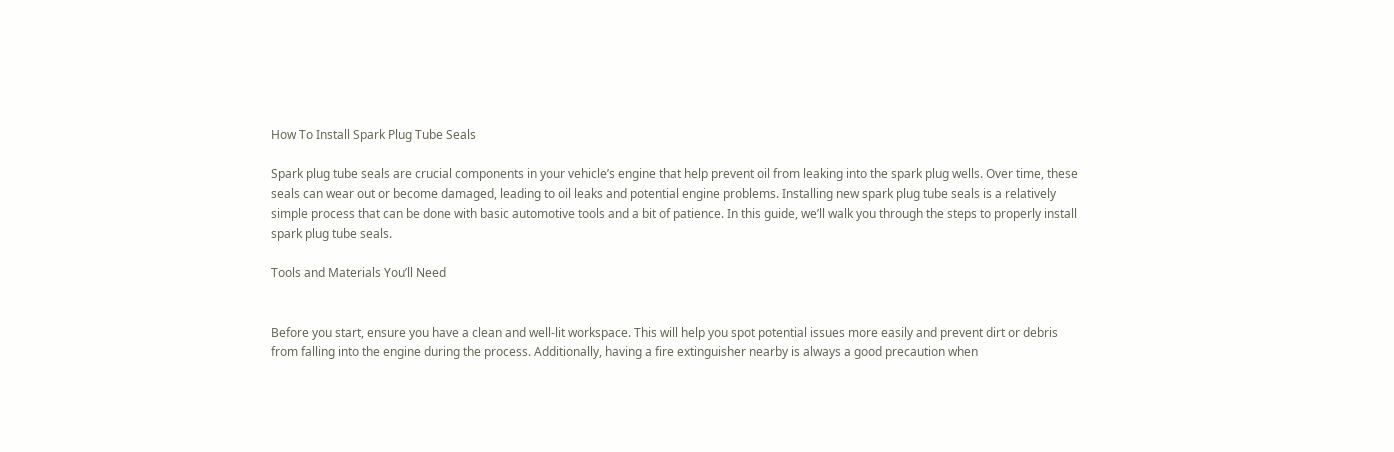How To Install Spark Plug Tube Seals

Spark plug tube seals are crucial components in your vehicle’s engine that help prevent oil from leaking into the spark plug wells. Over time, these seals can wear out or become damaged, leading to oil leaks and potential engine problems. Installing new spark plug tube seals is a relatively simple process that can be done with basic automotive tools and a bit of patience. In this guide, we’ll walk you through the steps to properly install spark plug tube seals.

Tools and Materials You’ll Need


Before you start, ensure you have a clean and well-lit workspace. This will help you spot potential issues more easily and prevent dirt or debris from falling into the engine during the process. Additionally, having a fire extinguisher nearby is always a good precaution when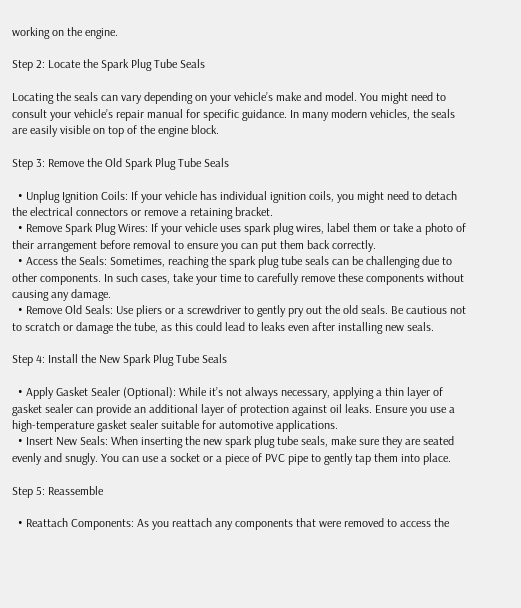working on the engine.

Step 2: Locate the Spark Plug Tube Seals

Locating the seals can vary depending on your vehicle’s make and model. You might need to consult your vehicle’s repair manual for specific guidance. In many modern vehicles, the seals are easily visible on top of the engine block.

Step 3: Remove the Old Spark Plug Tube Seals

  • Unplug Ignition Coils: If your vehicle has individual ignition coils, you might need to detach the electrical connectors or remove a retaining bracket.
  • Remove Spark Plug Wires: If your vehicle uses spark plug wires, label them or take a photo of their arrangement before removal to ensure you can put them back correctly.
  • Access the Seals: Sometimes, reaching the spark plug tube seals can be challenging due to other components. In such cases, take your time to carefully remove these components without causing any damage.
  • Remove Old Seals: Use pliers or a screwdriver to gently pry out the old seals. Be cautious not to scratch or damage the tube, as this could lead to leaks even after installing new seals.

Step 4: Install the New Spark Plug Tube Seals

  • Apply Gasket Sealer (Optional): While it’s not always necessary, applying a thin layer of gasket sealer can provide an additional layer of protection against oil leaks. Ensure you use a high-temperature gasket sealer suitable for automotive applications.
  • Insert New Seals: When inserting the new spark plug tube seals, make sure they are seated evenly and snugly. You can use a socket or a piece of PVC pipe to gently tap them into place.

Step 5: Reassemble

  • Reattach Components: As you reattach any components that were removed to access the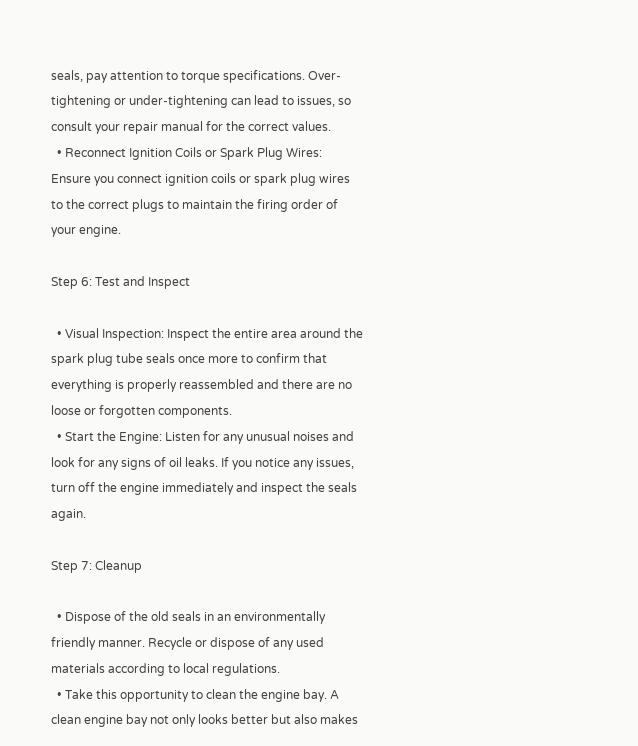seals, pay attention to torque specifications. Over-tightening or under-tightening can lead to issues, so consult your repair manual for the correct values.
  • Reconnect Ignition Coils or Spark Plug Wires: Ensure you connect ignition coils or spark plug wires to the correct plugs to maintain the firing order of your engine.

Step 6: Test and Inspect

  • Visual Inspection: Inspect the entire area around the spark plug tube seals once more to confirm that everything is properly reassembled and there are no loose or forgotten components.
  • Start the Engine: Listen for any unusual noises and look for any signs of oil leaks. If you notice any issues, turn off the engine immediately and inspect the seals again.

Step 7: Cleanup

  • Dispose of the old seals in an environmentally friendly manner. Recycle or dispose of any used materials according to local regulations.
  • Take this opportunity to clean the engine bay. A clean engine bay not only looks better but also makes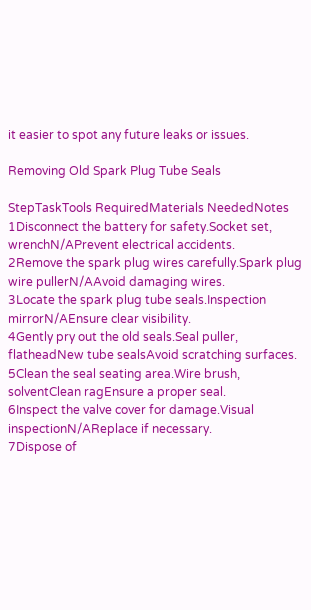it easier to spot any future leaks or issues.

Removing Old Spark Plug Tube Seals

StepTaskTools RequiredMaterials NeededNotes
1Disconnect the battery for safety.Socket set, wrenchN/APrevent electrical accidents.
2Remove the spark plug wires carefully.Spark plug wire pullerN/AAvoid damaging wires.
3Locate the spark plug tube seals.Inspection mirrorN/AEnsure clear visibility.
4Gently pry out the old seals.Seal puller, flatheadNew tube sealsAvoid scratching surfaces.
5Clean the seal seating area.Wire brush, solventClean ragEnsure a proper seal.
6Inspect the valve cover for damage.Visual inspectionN/AReplace if necessary.
7Dispose of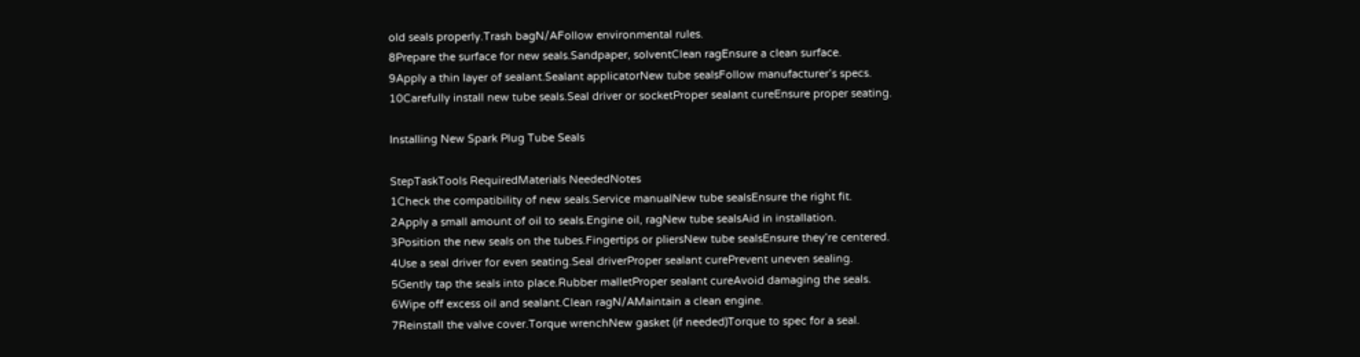old seals properly.Trash bagN/AFollow environmental rules.
8Prepare the surface for new seals.Sandpaper, solventClean ragEnsure a clean surface.
9Apply a thin layer of sealant.Sealant applicatorNew tube sealsFollow manufacturer’s specs.
10Carefully install new tube seals.Seal driver or socketProper sealant cureEnsure proper seating.

Installing New Spark Plug Tube Seals

StepTaskTools RequiredMaterials NeededNotes
1Check the compatibility of new seals.Service manualNew tube sealsEnsure the right fit.
2Apply a small amount of oil to seals.Engine oil, ragNew tube sealsAid in installation.
3Position the new seals on the tubes.Fingertips or pliersNew tube sealsEnsure they’re centered.
4Use a seal driver for even seating.Seal driverProper sealant curePrevent uneven sealing.
5Gently tap the seals into place.Rubber malletProper sealant cureAvoid damaging the seals.
6Wipe off excess oil and sealant.Clean ragN/AMaintain a clean engine.
7Reinstall the valve cover.Torque wrenchNew gasket (if needed)Torque to spec for a seal.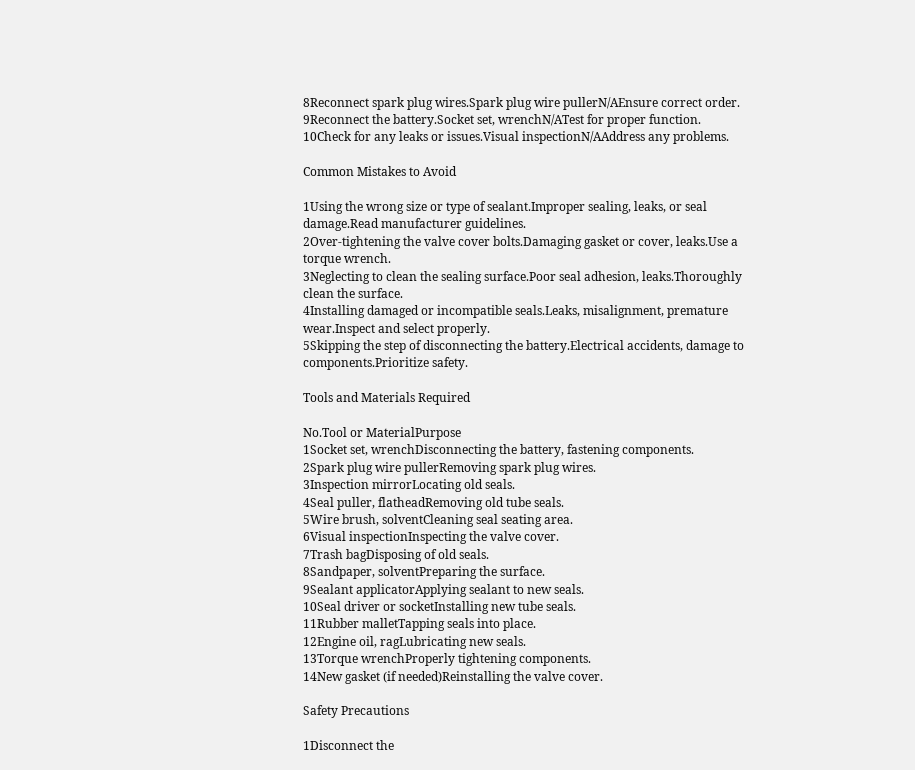8Reconnect spark plug wires.Spark plug wire pullerN/AEnsure correct order.
9Reconnect the battery.Socket set, wrenchN/ATest for proper function.
10Check for any leaks or issues.Visual inspectionN/AAddress any problems.

Common Mistakes to Avoid

1Using the wrong size or type of sealant.Improper sealing, leaks, or seal damage.Read manufacturer guidelines.
2Over-tightening the valve cover bolts.Damaging gasket or cover, leaks.Use a torque wrench.
3Neglecting to clean the sealing surface.Poor seal adhesion, leaks.Thoroughly clean the surface.
4Installing damaged or incompatible seals.Leaks, misalignment, premature wear.Inspect and select properly.
5Skipping the step of disconnecting the battery.Electrical accidents, damage to components.Prioritize safety.

Tools and Materials Required

No.Tool or MaterialPurpose
1Socket set, wrenchDisconnecting the battery, fastening components.
2Spark plug wire pullerRemoving spark plug wires.
3Inspection mirrorLocating old seals.
4Seal puller, flatheadRemoving old tube seals.
5Wire brush, solventCleaning seal seating area.
6Visual inspectionInspecting the valve cover.
7Trash bagDisposing of old seals.
8Sandpaper, solventPreparing the surface.
9Sealant applicatorApplying sealant to new seals.
10Seal driver or socketInstalling new tube seals.
11Rubber malletTapping seals into place.
12Engine oil, ragLubricating new seals.
13Torque wrenchProperly tightening components.
14New gasket (if needed)Reinstalling the valve cover.

Safety Precautions

1Disconnect the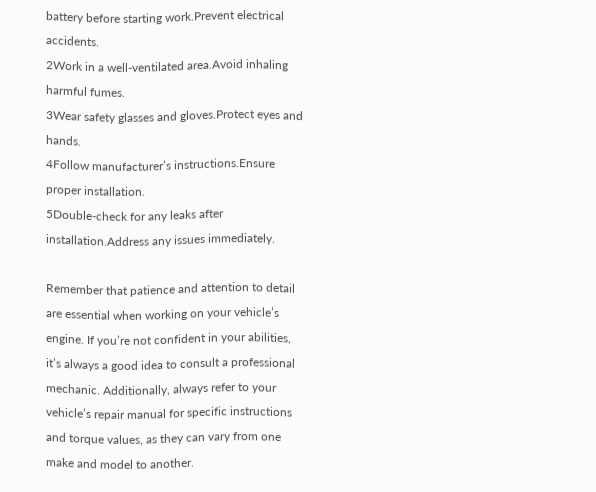battery before starting work.Prevent electrical accidents.
2Work in a well-ventilated area.Avoid inhaling harmful fumes.
3Wear safety glasses and gloves.Protect eyes and hands.
4Follow manufacturer’s instructions.Ensure proper installation.
5Double-check for any leaks after installation.Address any issues immediately.

Remember that patience and attention to detail are essential when working on your vehicle’s engine. If you’re not confident in your abilities, it’s always a good idea to consult a professional mechanic. Additionally, always refer to your vehicle’s repair manual for specific instructions and torque values, as they can vary from one make and model to another.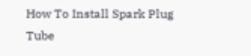How To Install Spark Plug Tube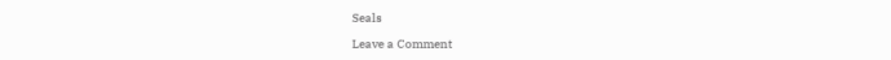Seals

Leave a Comment